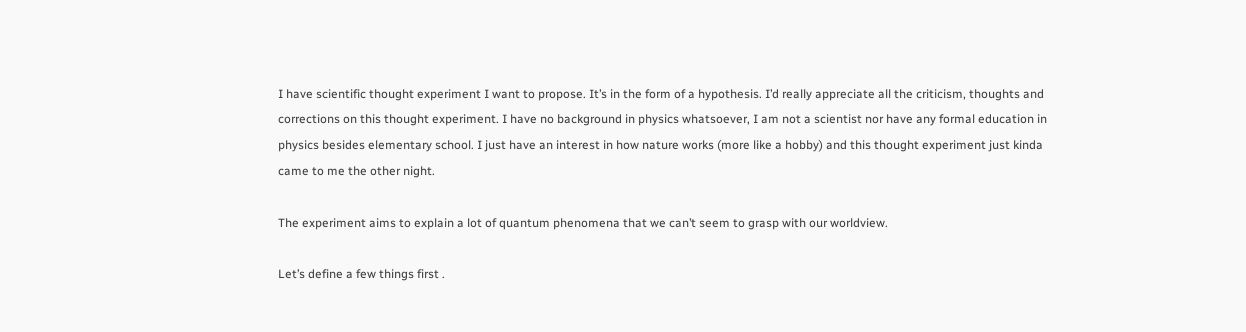I have scientific thought experiment I want to propose. It’s in the form of a hypothesis. I’d really appreciate all the criticism, thoughts and corrections on this thought experiment. I have no background in physics whatsoever, I am not a scientist nor have any formal education in physics besides elementary school. I just have an interest in how nature works (more like a hobby) and this thought experiment just kinda came to me the other night.

The experiment aims to explain a lot of quantum phenomena that we can’t seem to grasp with our worldview.

Let’s define a few things first .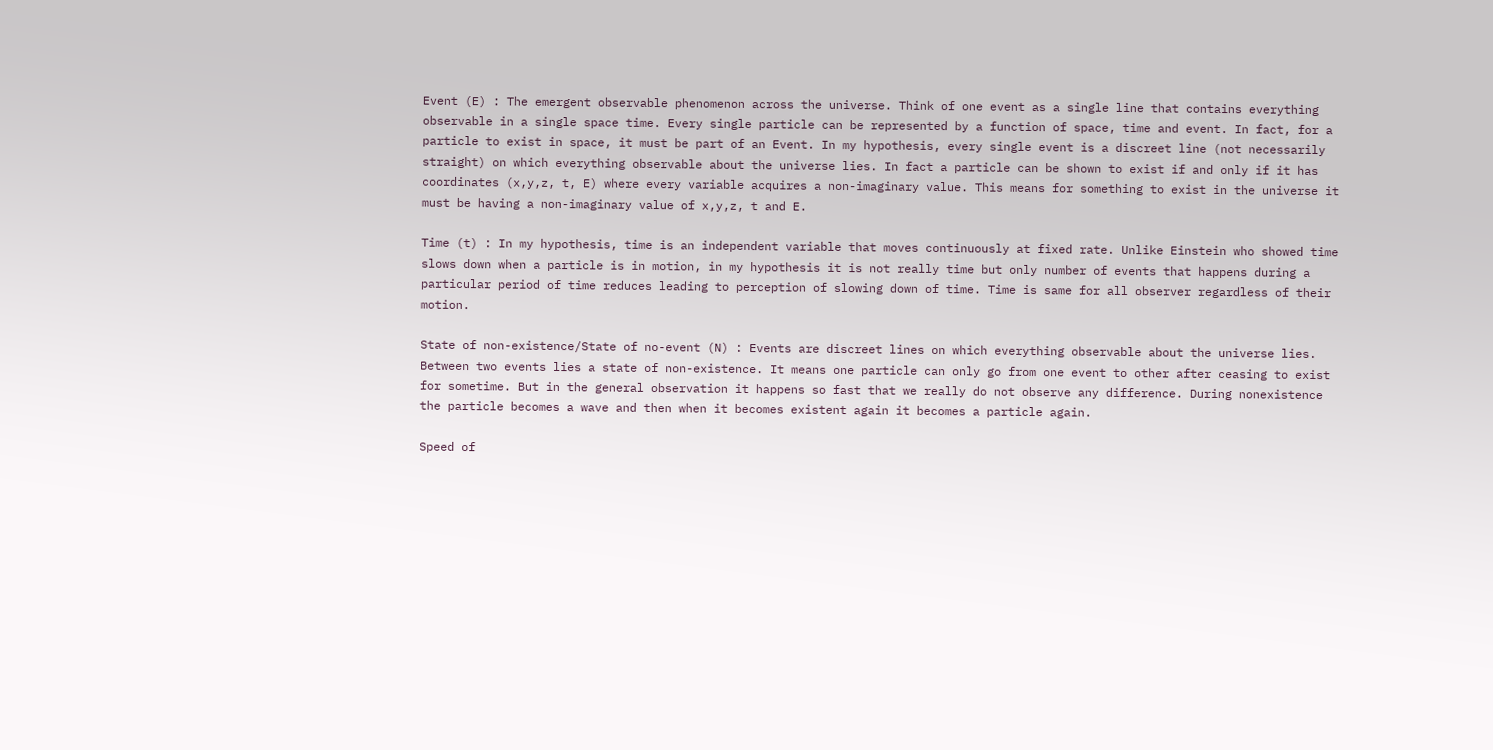Event (E) : The emergent observable phenomenon across the universe. Think of one event as a single line that contains everything observable in a single space time. Every single particle can be represented by a function of space, time and event. In fact, for a particle to exist in space, it must be part of an Event. In my hypothesis, every single event is a discreet line (not necessarily straight) on which everything observable about the universe lies. In fact a particle can be shown to exist if and only if it has coordinates (x,y,z, t, E) where every variable acquires a non-imaginary value. This means for something to exist in the universe it must be having a non-imaginary value of x,y,z, t and E.

Time (t) : In my hypothesis, time is an independent variable that moves continuously at fixed rate. Unlike Einstein who showed time slows down when a particle is in motion, in my hypothesis it is not really time but only number of events that happens during a particular period of time reduces leading to perception of slowing down of time. Time is same for all observer regardless of their motion.

State of non-existence/State of no-event (N) : Events are discreet lines on which everything observable about the universe lies. Between two events lies a state of non-existence. It means one particle can only go from one event to other after ceasing to exist for sometime. But in the general observation it happens so fast that we really do not observe any difference. During nonexistence the particle becomes a wave and then when it becomes existent again it becomes a particle again.

Speed of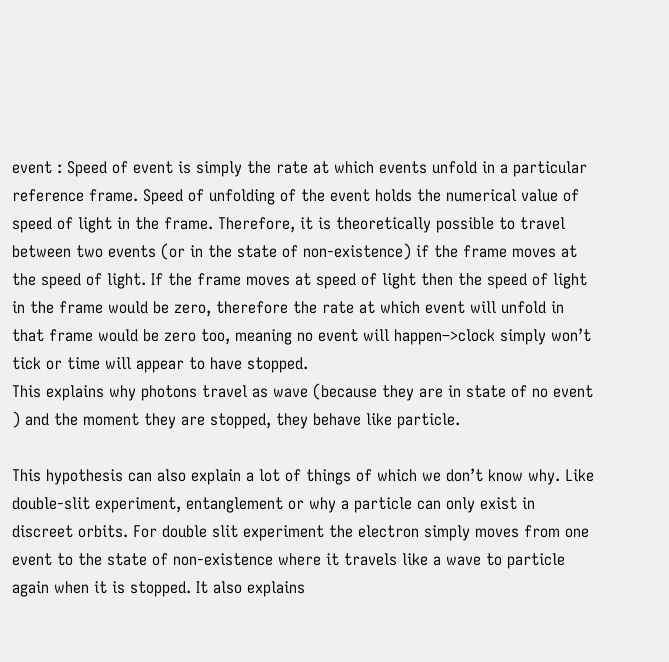event : Speed of event is simply the rate at which events unfold in a particular reference frame. Speed of unfolding of the event holds the numerical value of speed of light in the frame. Therefore, it is theoretically possible to travel between two events (or in the state of non-existence) if the frame moves at the speed of light. If the frame moves at speed of light then the speed of light in the frame would be zero, therefore the rate at which event will unfold in that frame would be zero too, meaning no event will happen–>clock simply won’t tick or time will appear to have stopped.
This explains why photons travel as wave (because they are in state of no event ) and the moment they are stopped, they behave like particle.

This hypothesis can also explain a lot of things of which we don’t know why. Like double-slit experiment, entanglement or why a particle can only exist in discreet orbits. For double slit experiment the electron simply moves from one event to the state of non-existence where it travels like a wave to particle again when it is stopped. It also explains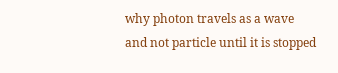why photon travels as a wave and not particle until it is stopped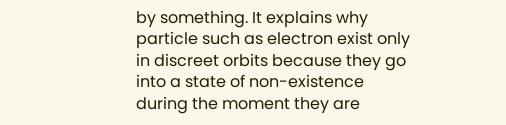by something. It explains why particle such as electron exist only in discreet orbits because they go into a state of non-existence during the moment they are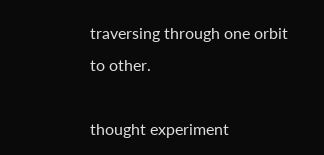traversing through one orbit to other.

thought experiment